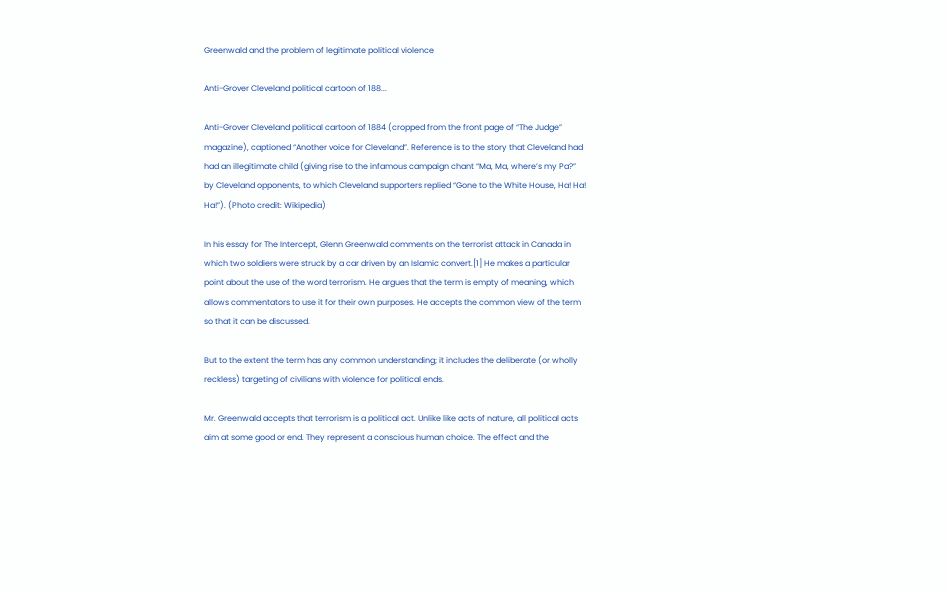Greenwald and the problem of legitimate political violence

Anti-Grover Cleveland political cartoon of 188...

Anti-Grover Cleveland political cartoon of 1884 (cropped from the front page of “The Judge” magazine), captioned “Another voice for Cleveland”. Reference is to the story that Cleveland had had an illegitimate child (giving rise to the infamous campaign chant “Ma, Ma, where’s my Pa?” by Cleveland opponents, to which Cleveland supporters replied “Gone to the White House, Ha! Ha! Ha!”). (Photo credit: Wikipedia)

In his essay for The Intercept, Glenn Greenwald comments on the terrorist attack in Canada in which two soldiers were struck by a car driven by an Islamic convert.[1] He makes a particular point about the use of the word terrorism. He argues that the term is empty of meaning, which allows commentators to use it for their own purposes. He accepts the common view of the term so that it can be discussed.

But to the extent the term has any common understanding; it includes the deliberate (or wholly reckless) targeting of civilians with violence for political ends.

Mr. Greenwald accepts that terrorism is a political act. Unlike like acts of nature, all political acts aim at some good or end. They represent a conscious human choice. The effect and the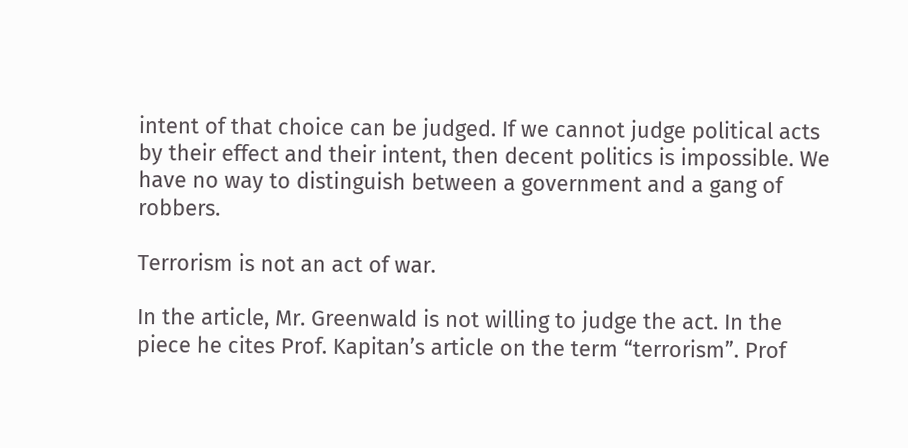intent of that choice can be judged. If we cannot judge political acts by their effect and their intent, then decent politics is impossible. We have no way to distinguish between a government and a gang of robbers.

Terrorism is not an act of war.

In the article, Mr. Greenwald is not willing to judge the act. In the piece he cites Prof. Kapitan’s article on the term “terrorism”. Prof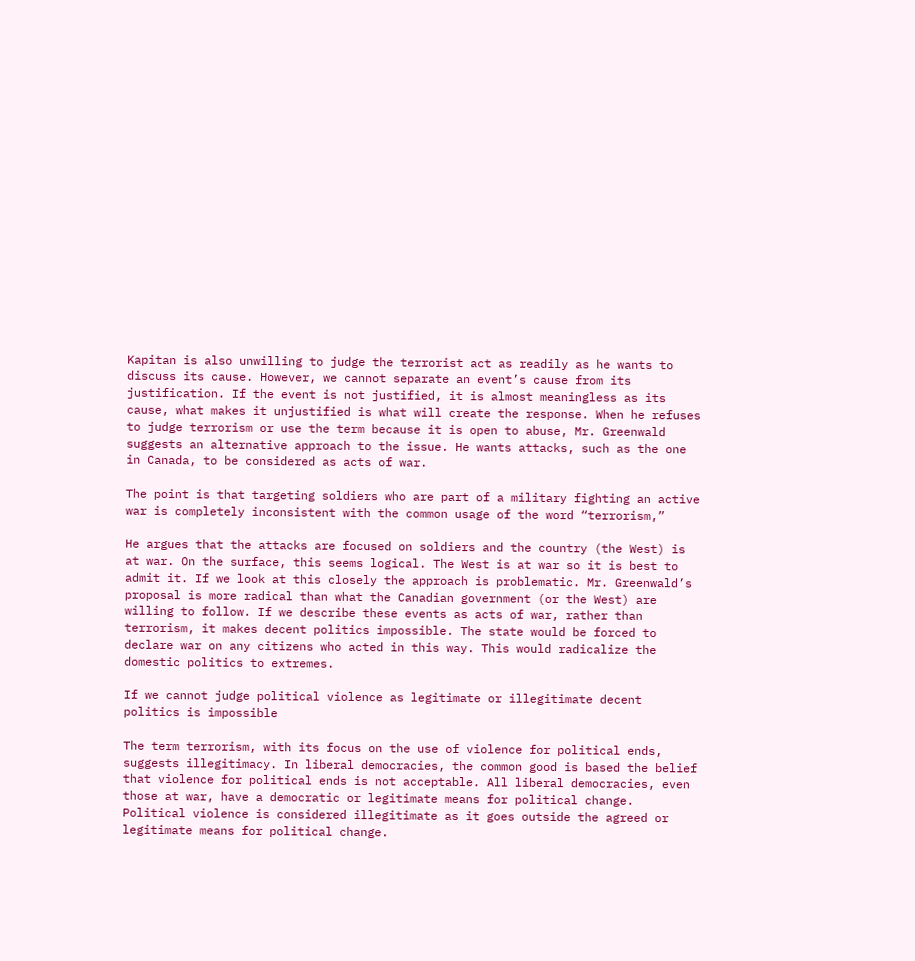Kapitan is also unwilling to judge the terrorist act as readily as he wants to discuss its cause. However, we cannot separate an event’s cause from its justification. If the event is not justified, it is almost meaningless as its cause, what makes it unjustified is what will create the response. When he refuses to judge terrorism or use the term because it is open to abuse, Mr. Greenwald suggests an alternative approach to the issue. He wants attacks, such as the one in Canada, to be considered as acts of war.

The point is that targeting soldiers who are part of a military fighting an active war is completely inconsistent with the common usage of the word “terrorism,”

He argues that the attacks are focused on soldiers and the country (the West) is at war. On the surface, this seems logical. The West is at war so it is best to admit it. If we look at this closely the approach is problematic. Mr. Greenwald’s proposal is more radical than what the Canadian government (or the West) are willing to follow. If we describe these events as acts of war, rather than terrorism, it makes decent politics impossible. The state would be forced to declare war on any citizens who acted in this way. This would radicalize the domestic politics to extremes.

If we cannot judge political violence as legitimate or illegitimate decent politics is impossible

The term terrorism, with its focus on the use of violence for political ends, suggests illegitimacy. In liberal democracies, the common good is based the belief that violence for political ends is not acceptable. All liberal democracies, even those at war, have a democratic or legitimate means for political change. Political violence is considered illegitimate as it goes outside the agreed or legitimate means for political change.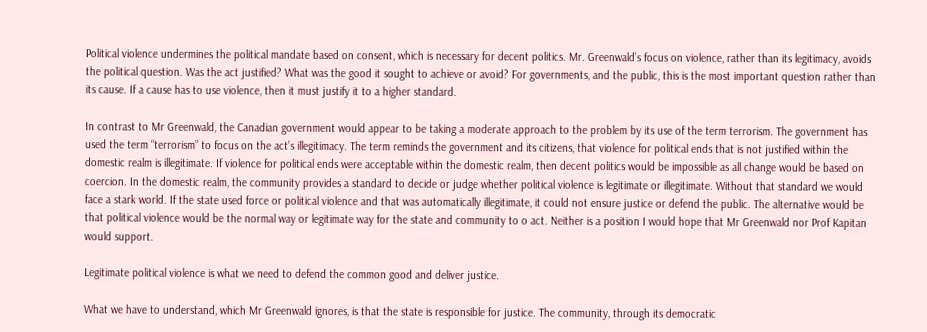Political violence undermines the political mandate based on consent, which is necessary for decent politics. Mr. Greenwald’s focus on violence, rather than its legitimacy, avoids the political question. Was the act justified? What was the good it sought to achieve or avoid? For governments, and the public, this is the most important question rather than its cause. If a cause has to use violence, then it must justify it to a higher standard.

In contrast to Mr Greenwald, the Canadian government would appear to be taking a moderate approach to the problem by its use of the term terrorism. The government has used the term “terrorism” to focus on the act’s illegitimacy. The term reminds the government and its citizens, that violence for political ends that is not justified within the domestic realm is illegitimate. If violence for political ends were acceptable within the domestic realm, then decent politics would be impossible as all change would be based on coercion. In the domestic realm, the community provides a standard to decide or judge whether political violence is legitimate or illegitimate. Without that standard we would face a stark world. If the state used force or political violence and that was automatically illegitimate, it could not ensure justice or defend the public. The alternative would be that political violence would be the normal way or legitimate way for the state and community to o act. Neither is a position I would hope that Mr Greenwald nor Prof Kapitan would support.

Legitimate political violence is what we need to defend the common good and deliver justice.

What we have to understand, which Mr Greenwald ignores, is that the state is responsible for justice. The community, through its democratic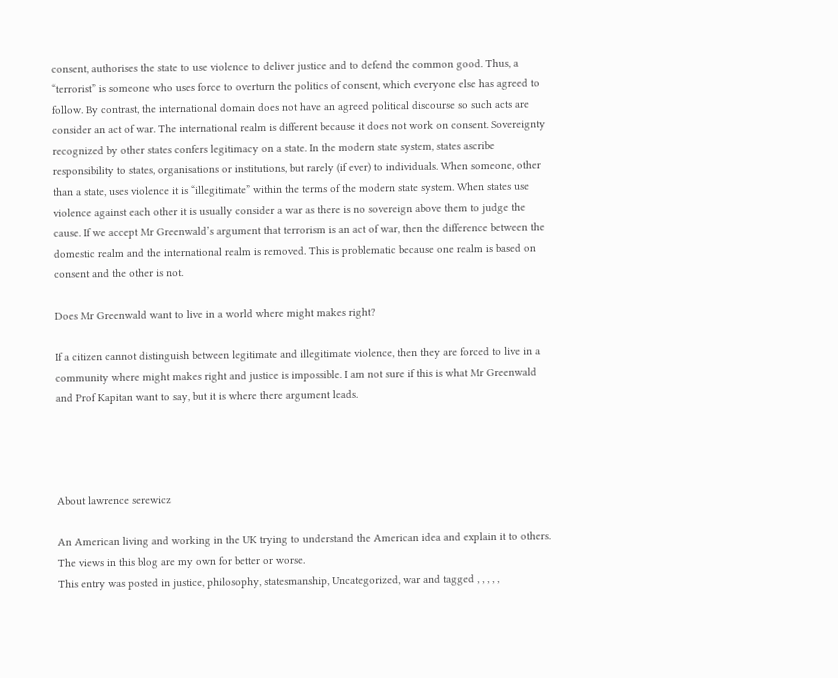consent, authorises the state to use violence to deliver justice and to defend the common good. Thus, a “terrorist” is someone who uses force to overturn the politics of consent, which everyone else has agreed to follow. By contrast, the international domain does not have an agreed political discourse so such acts are consider an act of war. The international realm is different because it does not work on consent. Sovereignty recognized by other states confers legitimacy on a state. In the modern state system, states ascribe responsibility to states, organisations or institutions, but rarely (if ever) to individuals. When someone, other than a state, uses violence it is “illegitimate” within the terms of the modern state system. When states use violence against each other it is usually consider a war as there is no sovereign above them to judge the cause. If we accept Mr Greenwald’s argument that terrorism is an act of war, then the difference between the domestic realm and the international realm is removed. This is problematic because one realm is based on consent and the other is not.

Does Mr Greenwald want to live in a world where might makes right?

If a citizen cannot distinguish between legitimate and illegitimate violence, then they are forced to live in a community where might makes right and justice is impossible. I am not sure if this is what Mr Greenwald and Prof Kapitan want to say, but it is where there argument leads.




About lawrence serewicz

An American living and working in the UK trying to understand the American idea and explain it to others. The views in this blog are my own for better or worse.
This entry was posted in justice, philosophy, statesmanship, Uncategorized, war and tagged , , , , ,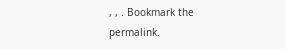, , . Bookmark the permalink.